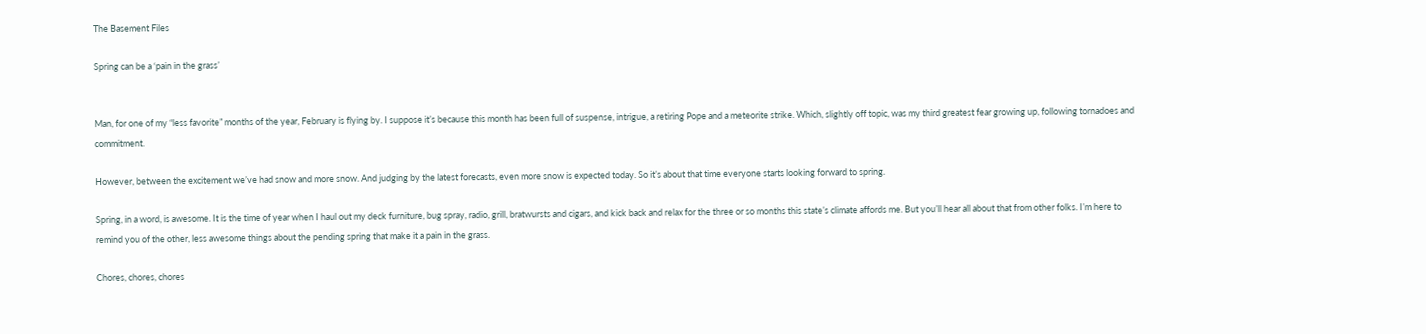The Basement Files

Spring can be a ‘pain in the grass’


Man, for one of my “less favorite” months of the year, February is flying by. I suppose it’s because this month has been full of suspense, intrigue, a retiring Pope and a meteorite strike. Which, slightly off topic, was my third greatest fear growing up, following tornadoes and commitment.

However, between the excitement we’ve had snow and more snow. And judging by the latest forecasts, even more snow is expected today. So it’s about that time everyone starts looking forward to spring.

Spring, in a word, is awesome. It is the time of year when I haul out my deck furniture, bug spray, radio, grill, bratwursts and cigars, and kick back and relax for the three or so months this state’s climate affords me. But you’ll hear all about that from other folks. I’m here to remind you of the other, less awesome things about the pending spring that make it a pain in the grass.

Chores, chores, chores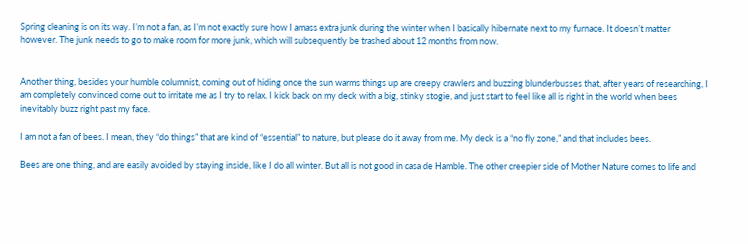Spring cleaning is on its way. I’m not a fan, as I’m not exactly sure how I amass extra junk during the winter when I basically hibernate next to my furnace. It doesn’t matter however. The junk needs to go to make room for more junk, which will subsequently be trashed about 12 months from now.


Another thing, besides your humble columnist, coming out of hiding once the sun warms things up are creepy crawlers and buzzing blunderbusses that, after years of researching, I am completely convinced come out to irritate me as I try to relax. I kick back on my deck with a big, stinky stogie, and just start to feel like all is right in the world when bees inevitably buzz right past my face.

I am not a fan of bees. I mean, they “do things” that are kind of “essential” to nature, but please do it away from me. My deck is a “no fly zone,” and that includes bees.

Bees are one thing, and are easily avoided by staying inside, like I do all winter. But all is not good in casa de Hamble. The other creepier side of Mother Nature comes to life and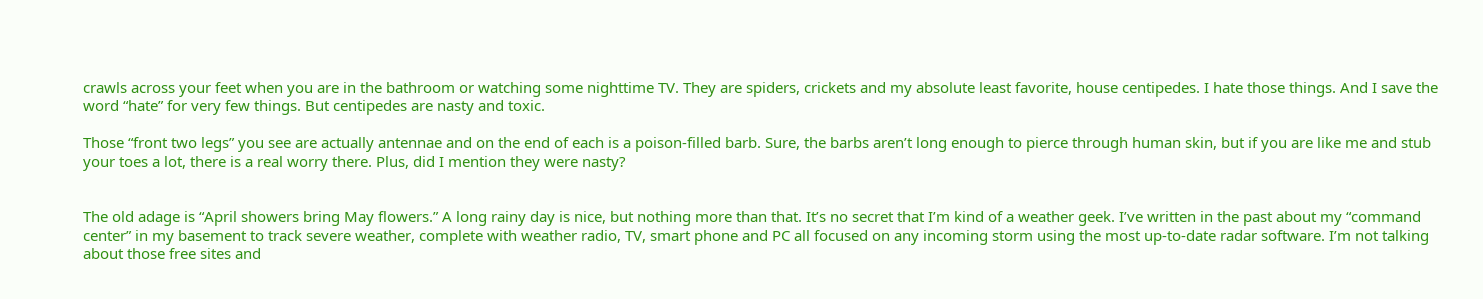crawls across your feet when you are in the bathroom or watching some nighttime TV. They are spiders, crickets and my absolute least favorite, house centipedes. I hate those things. And I save the word “hate” for very few things. But centipedes are nasty and toxic.

Those “front two legs” you see are actually antennae and on the end of each is a poison-filled barb. Sure, the barbs aren’t long enough to pierce through human skin, but if you are like me and stub your toes a lot, there is a real worry there. Plus, did I mention they were nasty?


The old adage is “April showers bring May flowers.” A long rainy day is nice, but nothing more than that. It’s no secret that I’m kind of a weather geek. I’ve written in the past about my “command center” in my basement to track severe weather, complete with weather radio, TV, smart phone and PC all focused on any incoming storm using the most up-to-date radar software. I’m not talking about those free sites and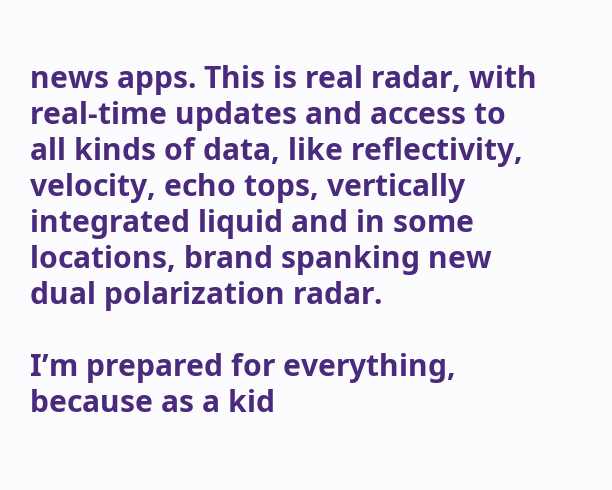news apps. This is real radar, with real-time updates and access to all kinds of data, like reflectivity, velocity, echo tops, vertically integrated liquid and in some locations, brand spanking new dual polarization radar.

I’m prepared for everything, because as a kid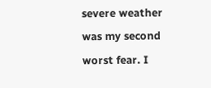severe weather was my second worst fear. I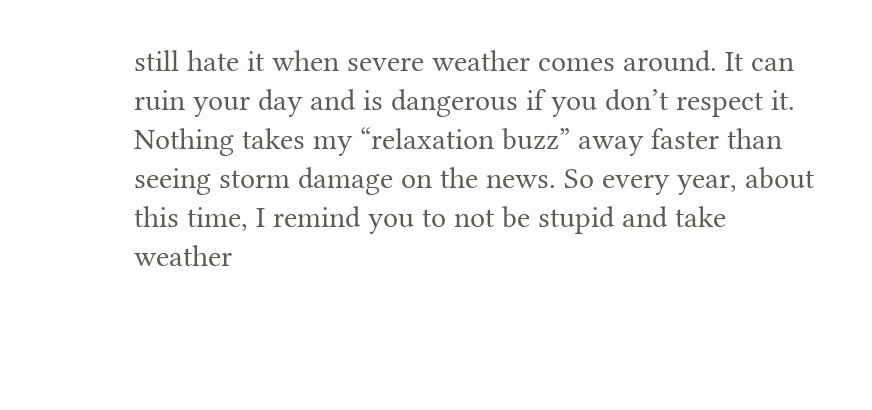still hate it when severe weather comes around. It can ruin your day and is dangerous if you don’t respect it. Nothing takes my “relaxation buzz” away faster than seeing storm damage on the news. So every year, about this time, I remind you to not be stupid and take weather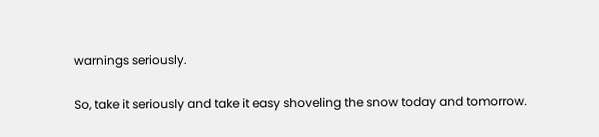warnings seriously.

So, take it seriously and take it easy shoveling the snow today and tomorrow.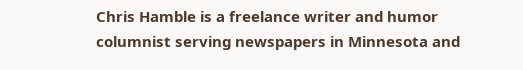Chris Hamble is a freelance writer and humor columnist serving newspapers in Minnesota and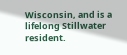Wisconsin, and is a lifelong Stillwater resident.